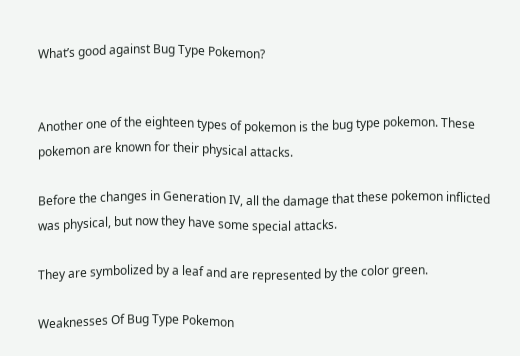What’s good against Bug Type Pokemon?


Another one of the eighteen types of pokemon is the bug type pokemon. These pokemon are known for their physical attacks.

Before the changes in Generation IV, all the damage that these pokemon inflicted was physical, but now they have some special attacks.

They are symbolized by a leaf and are represented by the color green.

Weaknesses Of Bug Type Pokemon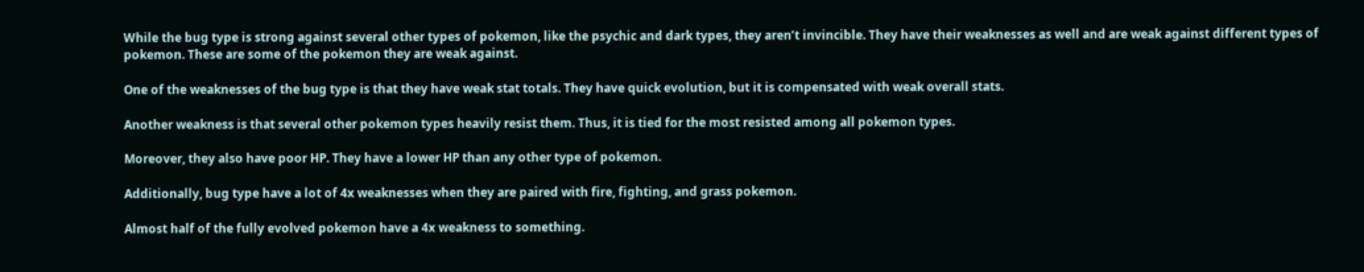While the bug type is strong against several other types of pokemon, like the psychic and dark types, they aren’t invincible. They have their weaknesses as well and are weak against different types of pokemon. These are some of the pokemon they are weak against.

One of the weaknesses of the bug type is that they have weak stat totals. They have quick evolution, but it is compensated with weak overall stats.

Another weakness is that several other pokemon types heavily resist them. Thus, it is tied for the most resisted among all pokemon types.

Moreover, they also have poor HP. They have a lower HP than any other type of pokemon.

Additionally, bug type have a lot of 4x weaknesses when they are paired with fire, fighting, and grass pokemon.

Almost half of the fully evolved pokemon have a 4x weakness to something.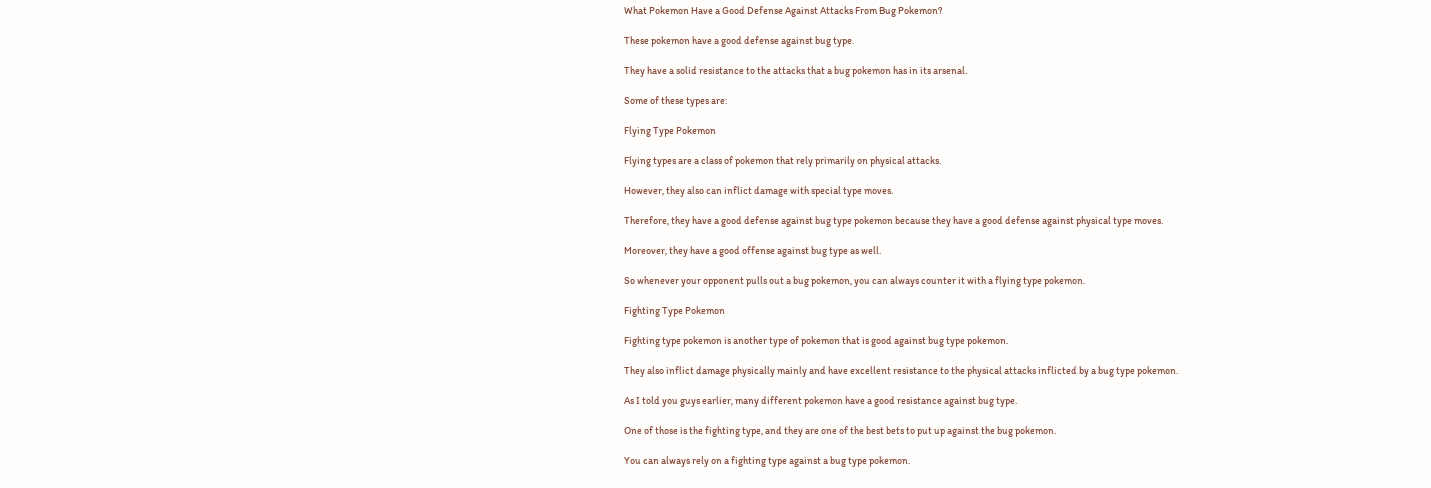What Pokemon Have a Good Defense Against Attacks From Bug Pokemon?

These pokemon have a good defense against bug type.

They have a solid resistance to the attacks that a bug pokemon has in its arsenal.

Some of these types are:

Flying Type Pokemon

Flying types are a class of pokemon that rely primarily on physical attacks.

However, they also can inflict damage with special type moves.

Therefore, they have a good defense against bug type pokemon because they have a good defense against physical type moves.

Moreover, they have a good offense against bug type as well.

So whenever your opponent pulls out a bug pokemon, you can always counter it with a flying type pokemon.

Fighting Type Pokemon

Fighting type pokemon is another type of pokemon that is good against bug type pokemon.

They also inflict damage physically mainly and have excellent resistance to the physical attacks inflicted by a bug type pokemon.

As I told you guys earlier, many different pokemon have a good resistance against bug type.

One of those is the fighting type, and they are one of the best bets to put up against the bug pokemon.

You can always rely on a fighting type against a bug type pokemon.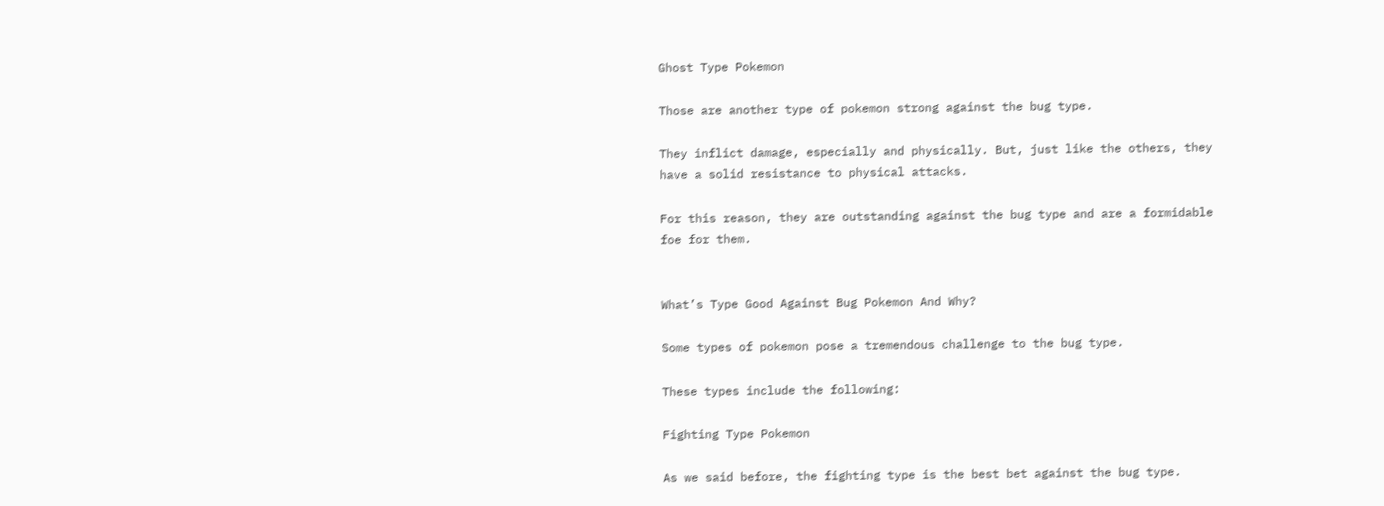Ghost Type Pokemon

Those are another type of pokemon strong against the bug type.

They inflict damage, especially and physically. But, just like the others, they have a solid resistance to physical attacks.

For this reason, they are outstanding against the bug type and are a formidable foe for them.


What’s Type Good Against Bug Pokemon And Why?

Some types of pokemon pose a tremendous challenge to the bug type.

These types include the following:

Fighting Type Pokemon

As we said before, the fighting type is the best bet against the bug type.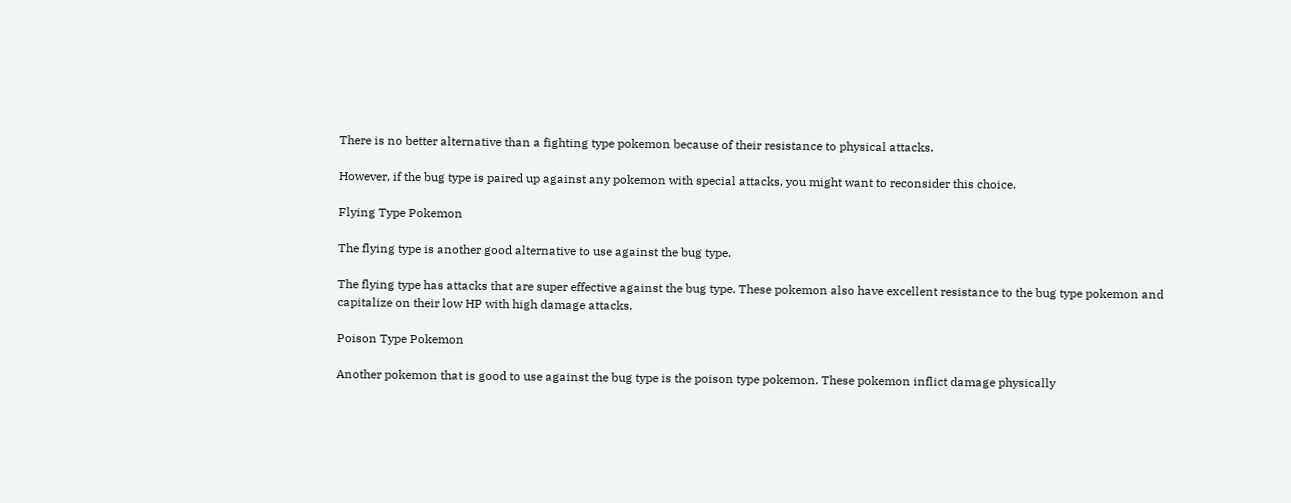There is no better alternative than a fighting type pokemon because of their resistance to physical attacks.

However, if the bug type is paired up against any pokemon with special attacks, you might want to reconsider this choice.

Flying Type Pokemon

The flying type is another good alternative to use against the bug type.

The flying type has attacks that are super effective against the bug type. These pokemon also have excellent resistance to the bug type pokemon and capitalize on their low HP with high damage attacks.

Poison Type Pokemon

Another pokemon that is good to use against the bug type is the poison type pokemon. These pokemon inflict damage physically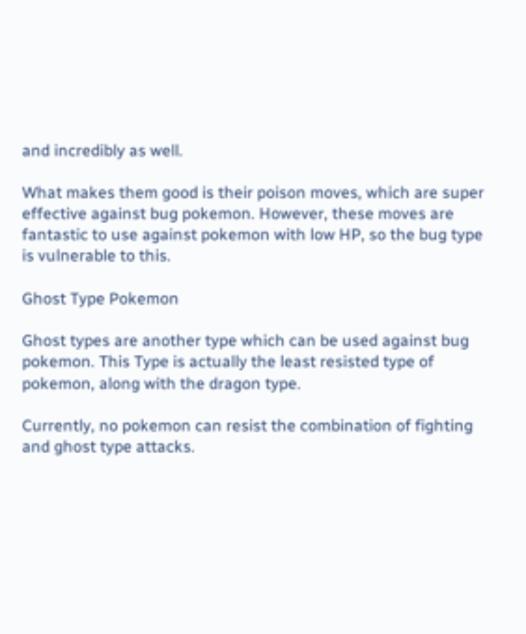and incredibly as well.

What makes them good is their poison moves, which are super effective against bug pokemon. However, these moves are fantastic to use against pokemon with low HP, so the bug type is vulnerable to this.

Ghost Type Pokemon

Ghost types are another type which can be used against bug pokemon. This Type is actually the least resisted type of pokemon, along with the dragon type.

Currently, no pokemon can resist the combination of fighting and ghost type attacks.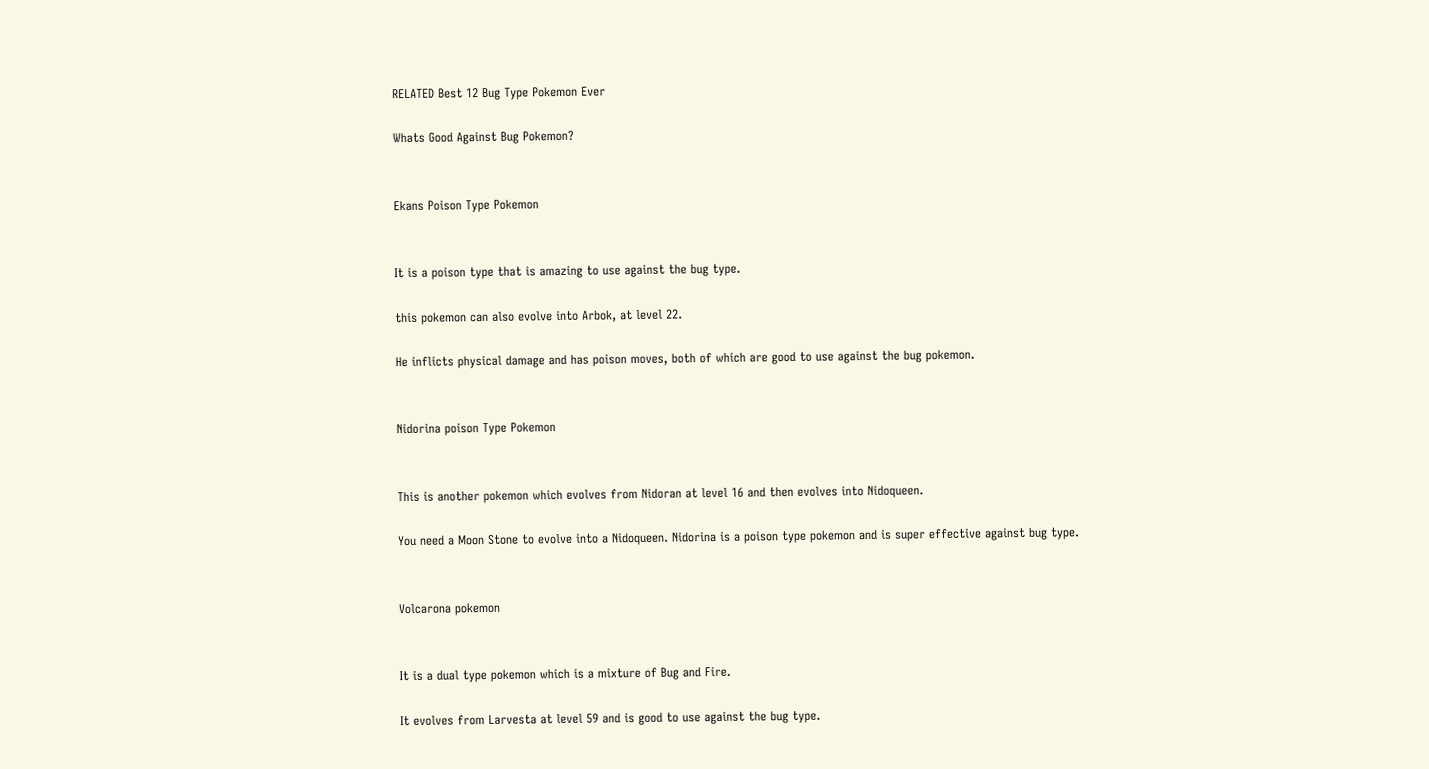RELATED Best 12 Bug Type Pokemon Ever

Whats Good Against Bug Pokemon?


Ekans Poison Type Pokemon


It is a poison type that is amazing to use against the bug type.

this pokemon can also evolve into Arbok, at level 22.

He inflicts physical damage and has poison moves, both of which are good to use against the bug pokemon.


Nidorina poison Type Pokemon


This is another pokemon which evolves from Nidoran at level 16 and then evolves into Nidoqueen.

You need a Moon Stone to evolve into a Nidoqueen. Nidorina is a poison type pokemon and is super effective against bug type.


Volcarona pokemon


It is a dual type pokemon which is a mixture of Bug and Fire.

It evolves from Larvesta at level 59 and is good to use against the bug type.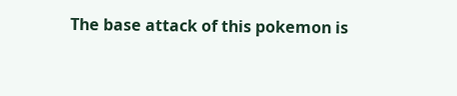The base attack of this pokemon is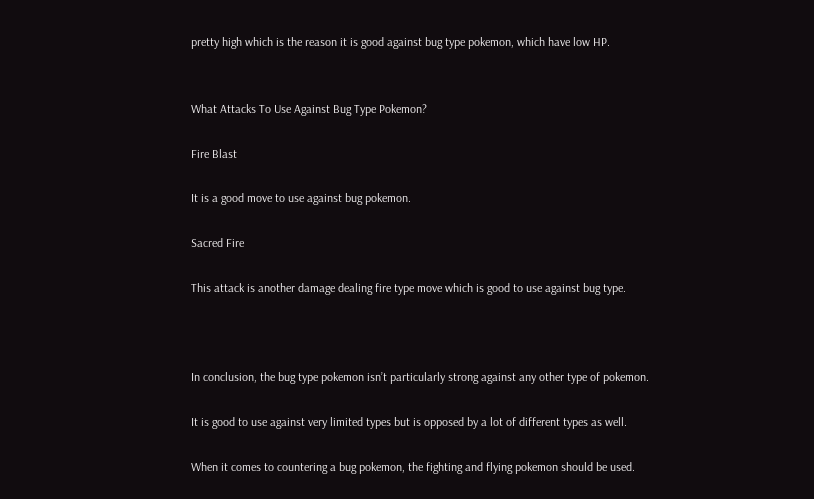pretty high which is the reason it is good against bug type pokemon, which have low HP.


What Attacks To Use Against Bug Type Pokemon?

Fire Blast

It is a good move to use against bug pokemon.

Sacred Fire

This attack is another damage dealing fire type move which is good to use against bug type.



In conclusion, the bug type pokemon isn’t particularly strong against any other type of pokemon.

It is good to use against very limited types but is opposed by a lot of different types as well.

When it comes to countering a bug pokemon, the fighting and flying pokemon should be used.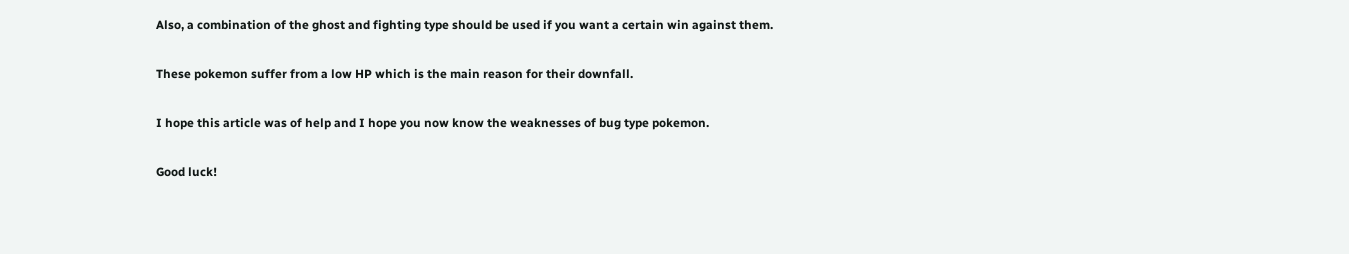Also, a combination of the ghost and fighting type should be used if you want a certain win against them.

These pokemon suffer from a low HP which is the main reason for their downfall.

I hope this article was of help and I hope you now know the weaknesses of bug type pokemon.

Good luck!